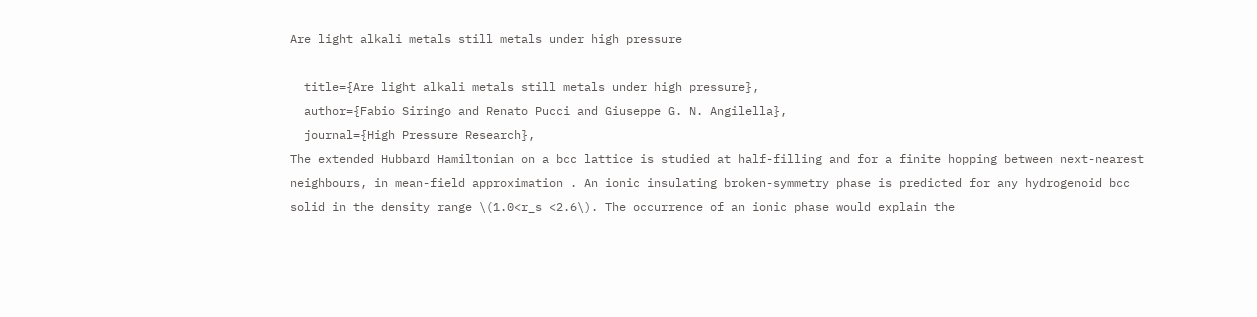Are light alkali metals still metals under high pressure

  title={Are light alkali metals still metals under high pressure},
  author={Fabio Siringo and Renato Pucci and Giuseppe G. N. Angilella},
  journal={High Pressure Research},
The extended Hubbard Hamiltonian on a bcc lattice is studied at half-filling and for a finite hopping between next-nearest neighbours, in mean-field approximation . An ionic insulating broken-symmetry phase is predicted for any hydrogenoid bcc solid in the density range \(1.0<r_s <2.6\). The occurrence of an ionic phase would explain the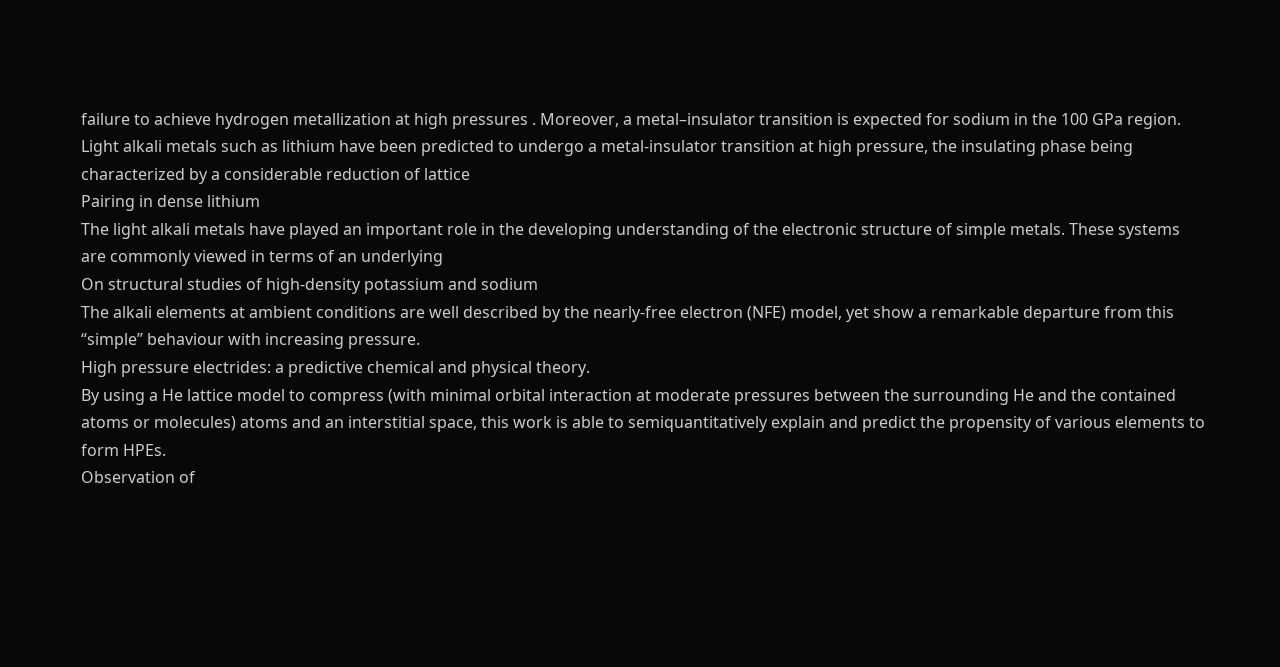failure to achieve hydrogen metallization at high pressures . Moreover, a metal–insulator transition is expected for sodium in the 100 GPa region.
Light alkali metals such as lithium have been predicted to undergo a metal-insulator transition at high pressure, the insulating phase being characterized by a considerable reduction of lattice
Pairing in dense lithium
The light alkali metals have played an important role in the developing understanding of the electronic structure of simple metals. These systems are commonly viewed in terms of an underlying
On structural studies of high-density potassium and sodium
The alkali elements at ambient conditions are well described by the nearly-free electron (NFE) model, yet show a remarkable departure from this “simple” behaviour with increasing pressure.
High pressure electrides: a predictive chemical and physical theory.
By using a He lattice model to compress (with minimal orbital interaction at moderate pressures between the surrounding He and the contained atoms or molecules) atoms and an interstitial space, this work is able to semiquantitatively explain and predict the propensity of various elements to form HPEs.
Observation of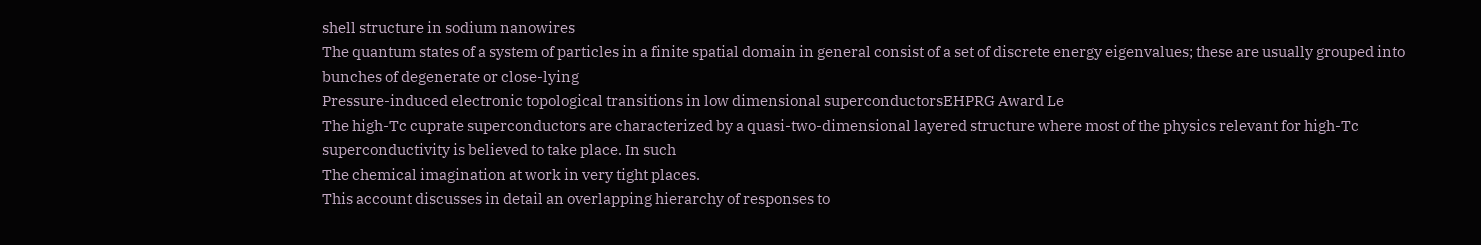shell structure in sodium nanowires
The quantum states of a system of particles in a finite spatial domain in general consist of a set of discrete energy eigenvalues; these are usually grouped into bunches of degenerate or close-lying
Pressure-induced electronic topological transitions in low dimensional superconductorsEHPRG Award Le
The high-Tc cuprate superconductors are characterized by a quasi-two-dimensional layered structure where most of the physics relevant for high-Tc superconductivity is believed to take place. In such
The chemical imagination at work in very tight places.
This account discusses in detail an overlapping hierarchy of responses to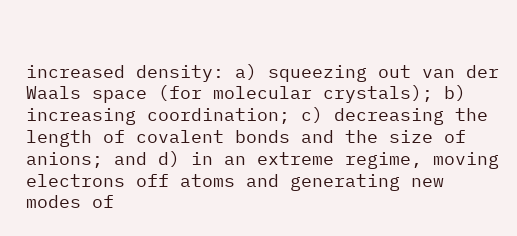increased density: a) squeezing out van der Waals space (for molecular crystals); b) increasing coordination; c) decreasing the length of covalent bonds and the size of anions; and d) in an extreme regime, moving electrons off atoms and generating new modes of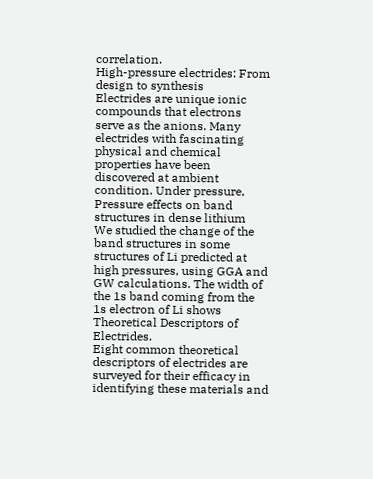correlation.
High-pressure electrides: From design to synthesis
Electrides are unique ionic compounds that electrons serve as the anions. Many electrides with fascinating physical and chemical properties have been discovered at ambient condition. Under pressure,
Pressure effects on band structures in dense lithium
We studied the change of the band structures in some structures of Li predicted at high pressures, using GGA and GW calculations. The width of the 1s band coming from the 1s electron of Li shows
Theoretical Descriptors of Electrides.
Eight common theoretical descriptors of electrides are surveyed for their efficacy in identifying these materials and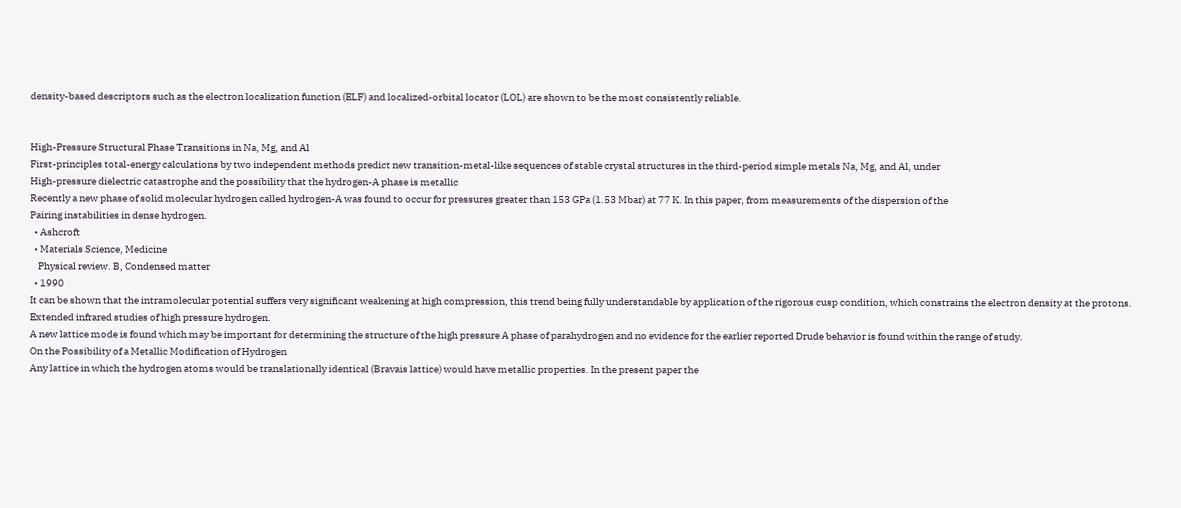density-based descriptors such as the electron localization function (ELF) and localized-orbital locator (LOL) are shown to be the most consistently reliable.


High-Pressure Structural Phase Transitions in Na, Mg, and Al
First-principles total-energy calculations by two independent methods predict new transition-metal-like sequences of stable crystal structures in the third-period simple metals Na, Mg, and Al, under
High-pressure dielectric catastrophe and the possibility that the hydrogen-A phase is metallic
Recently a new phase of solid molecular hydrogen called hydrogen-A was found to occur for pressures greater than 153 GPa (1.53 Mbar) at 77 K. In this paper, from measurements of the dispersion of the
Pairing instabilities in dense hydrogen.
  • Ashcroft
  • Materials Science, Medicine
    Physical review. B, Condensed matter
  • 1990
It can be shown that the intramolecular potential suffers very significant weakening at high compression, this trend being fully understandable by application of the rigorous cusp condition, which constrains the electron density at the protons.
Extended infrared studies of high pressure hydrogen.
A new lattice mode is found which may be important for determining the structure of the high pressure A phase of parahydrogen and no evidence for the earlier reported Drude behavior is found within the range of study.
On the Possibility of a Metallic Modification of Hydrogen
Any lattice in which the hydrogen atoms would be translationally identical (Bravais lattice) would have metallic properties. In the present paper the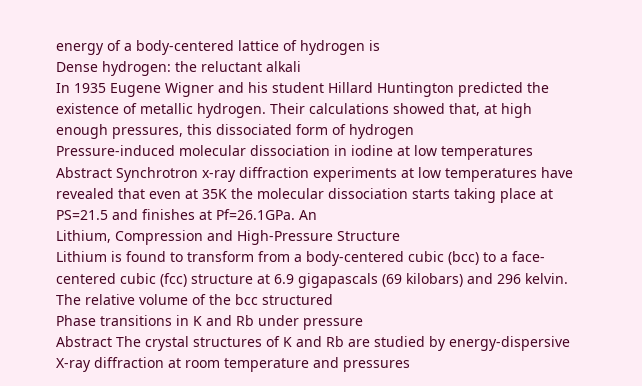energy of a body‐centered lattice of hydrogen is
Dense hydrogen: the reluctant alkali
In 1935 Eugene Wigner and his student Hillard Huntington predicted the existence of metallic hydrogen. Their calculations showed that, at high enough pressures, this dissociated form of hydrogen
Pressure-induced molecular dissociation in iodine at low temperatures
Abstract Synchrotron x-ray diffraction experiments at low temperatures have revealed that even at 35K the molecular dissociation starts taking place at PS=21.5 and finishes at Pf=26.1GPa. An
Lithium, Compression and High-Pressure Structure
Lithium is found to transform from a body-centered cubic (bcc) to a face-centered cubic (fcc) structure at 6.9 gigapascals (69 kilobars) and 296 kelvin. The relative volume of the bcc structured
Phase transitions in K and Rb under pressure
Abstract The crystal structures of K and Rb are studied by energy-dispersive X-ray diffraction at room temperature and pressures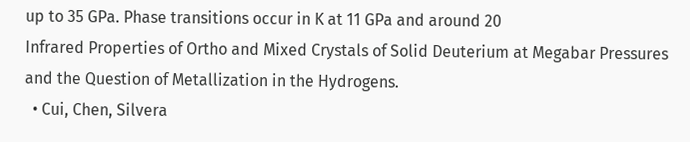up to 35 GPa. Phase transitions occur in K at 11 GPa and around 20
Infrared Properties of Ortho and Mixed Crystals of Solid Deuterium at Megabar Pressures and the Question of Metallization in the Hydrogens.
  • Cui, Chen, Silvera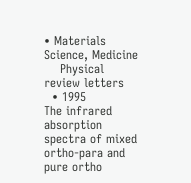• Materials Science, Medicine
    Physical review letters
  • 1995
The infrared absorption spectra of mixed ortho-para and pure ortho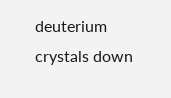deuterium crystals down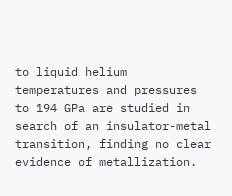to liquid helium temperatures and pressures to 194 GPa are studied in search of an insulator-metal transition, finding no clear evidence of metallization.